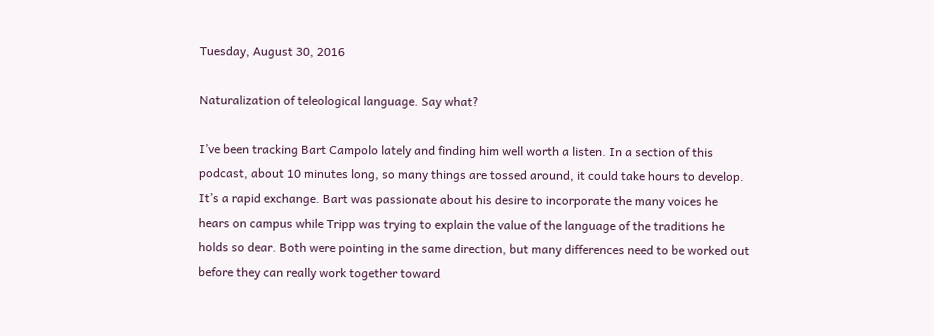Tuesday, August 30, 2016

Naturalization of teleological language. Say what?

I’ve been tracking Bart Campolo lately and finding him well worth a listen. In a section of this podcast, about 10 minutes long, so many things are tossed around, it could take hours to develop. It’s a rapid exchange. Bart was passionate about his desire to incorporate the many voices he hears on campus while Tripp was trying to explain the value of the language of the traditions he holds so dear. Both were pointing in the same direction, but many differences need to be worked out before they can really work together toward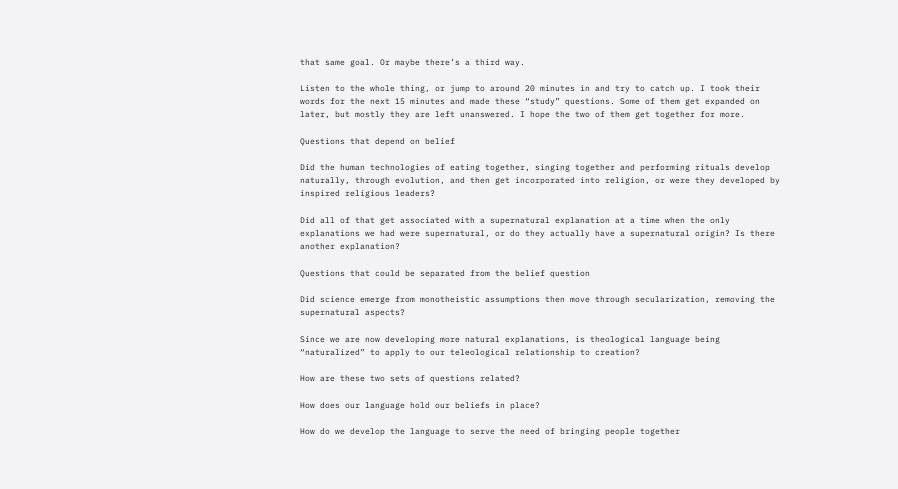that same goal. Or maybe there’s a third way.

Listen to the whole thing, or jump to around 20 minutes in and try to catch up. I took their words for the next 15 minutes and made these “study” questions. Some of them get expanded on later, but mostly they are left unanswered. I hope the two of them get together for more.

Questions that depend on belief

Did the human technologies of eating together, singing together and performing rituals develop naturally, through evolution, and then get incorporated into religion, or were they developed by inspired religious leaders?

Did all of that get associated with a supernatural explanation at a time when the only explanations we had were supernatural, or do they actually have a supernatural origin? Is there another explanation?

Questions that could be separated from the belief question

Did science emerge from monotheistic assumptions then move through secularization, removing the supernatural aspects?

Since we are now developing more natural explanations, is theological language being “naturalized” to apply to our teleological relationship to creation?

How are these two sets of questions related?

How does our language hold our beliefs in place?

How do we develop the language to serve the need of bringing people together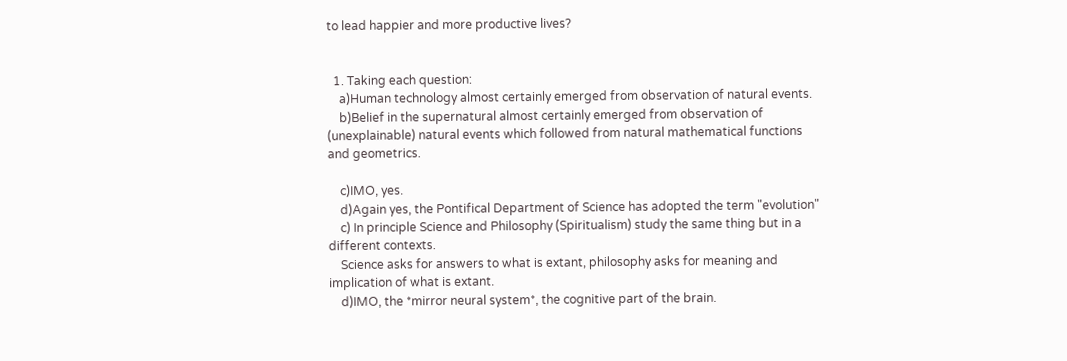to lead happier and more productive lives?


  1. Taking each question:
    a)Human technology almost certainly emerged from observation of natural events.
    b)Belief in the supernatural almost certainly emerged from observation of (unexplainable) natural events which followed from natural mathematical functions and geometrics.

    c)IMO, yes.
    d)Again yes, the Pontifical Department of Science has adopted the term "evolution"
    c) In principle Science and Philosophy (Spiritualism) study the same thing but in a different contexts.
    Science asks for answers to what is extant, philosophy asks for meaning and implication of what is extant.
    d)IMO, the *mirror neural system*, the cognitive part of the brain.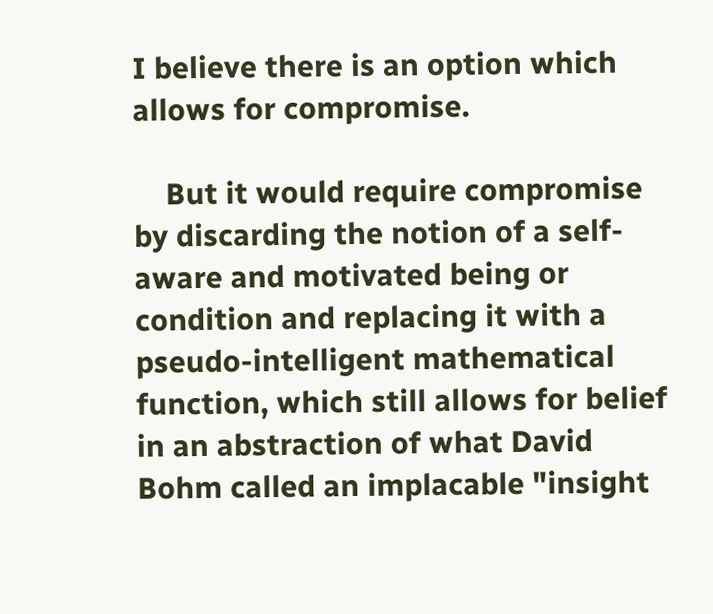I believe there is an option which allows for compromise.

    But it would require compromise by discarding the notion of a self-aware and motivated being or condition and replacing it with a pseudo-intelligent mathematical function, which still allows for belief in an abstraction of what David Bohm called an implacable "insight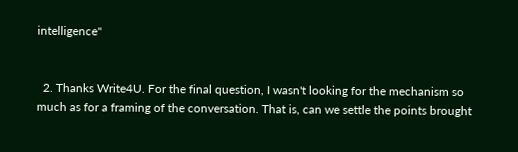intelligence"


  2. Thanks Write4U. For the final question, I wasn't looking for the mechanism so much as for a framing of the conversation. That is, can we settle the points brought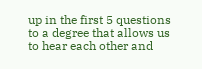up in the first 5 questions to a degree that allows us to hear each other and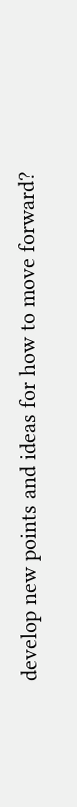develop new points and ideas for how to move forward?